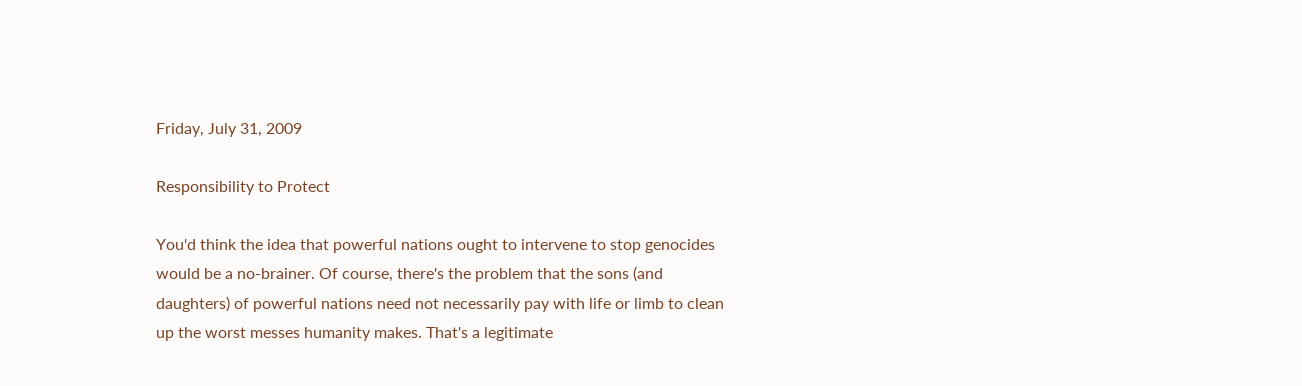Friday, July 31, 2009

Responsibility to Protect

You'd think the idea that powerful nations ought to intervene to stop genocides would be a no-brainer. Of course, there's the problem that the sons (and daughters) of powerful nations need not necessarily pay with life or limb to clean up the worst messes humanity makes. That's a legitimate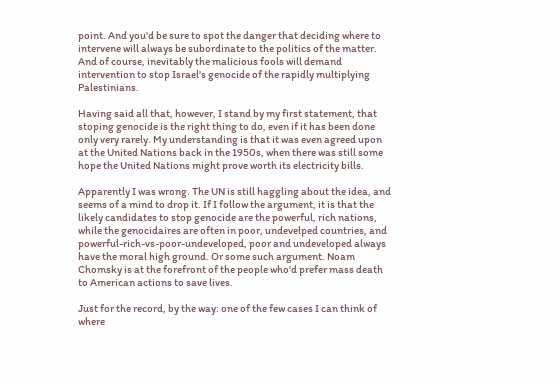point. And you'd be sure to spot the danger that deciding where to intervene will always be subordinate to the politics of the matter. And of course, inevitably the malicious fools will demand intervention to stop Israel's genocide of the rapidly multiplying Palestinians.

Having said all that, however, I stand by my first statement, that stoping genocide is the right thing to do, even if it has been done only very rarely. My understanding is that it was even agreed upon at the United Nations back in the 1950s, when there was still some hope the United Nations might prove worth its electricity bills.

Apparently I was wrong. The UN is still haggling about the idea, and seems of a mind to drop it. If I follow the argument, it is that the likely candidates to stop genocide are the powerful, rich nations, while the genocidaires are often in poor, undevelped countries, and powerful-rich-vs-poor-undeveloped, poor and undeveloped always have the moral high ground. Or some such argument. Noam Chomsky is at the forefront of the people who'd prefer mass death to American actions to save lives.

Just for the record, by the way: one of the few cases I can think of where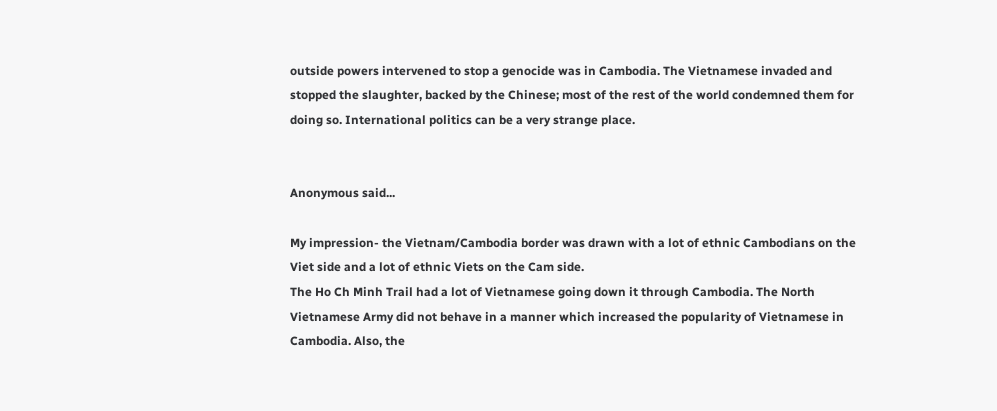outside powers intervened to stop a genocide was in Cambodia. The Vietnamese invaded and stopped the slaughter, backed by the Chinese; most of the rest of the world condemned them for doing so. International politics can be a very strange place.


Anonymous said...

My impression- the Vietnam/Cambodia border was drawn with a lot of ethnic Cambodians on the Viet side and a lot of ethnic Viets on the Cam side.
The Ho Ch Minh Trail had a lot of Vietnamese going down it through Cambodia. The North Vietnamese Army did not behave in a manner which increased the popularity of Vietnamese in Cambodia. Also, the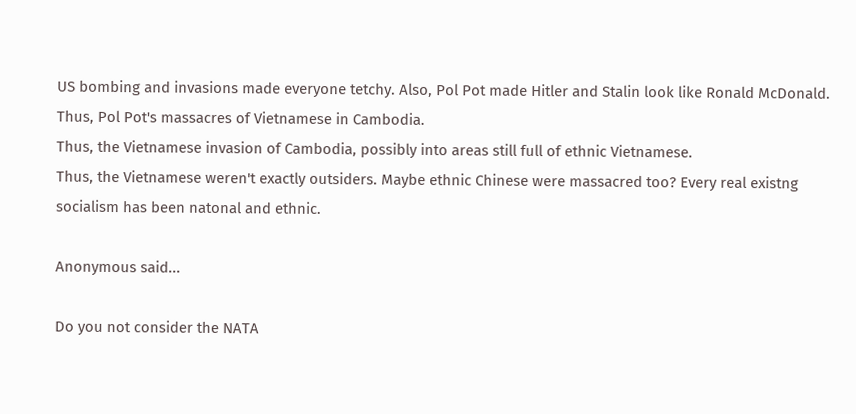US bombing and invasions made everyone tetchy. Also, Pol Pot made Hitler and Stalin look like Ronald McDonald.
Thus, Pol Pot's massacres of Vietnamese in Cambodia.
Thus, the Vietnamese invasion of Cambodia, possibly into areas still full of ethnic Vietnamese.
Thus, the Vietnamese weren't exactly outsiders. Maybe ethnic Chinese were massacred too? Every real existng socialism has been natonal and ethnic.

Anonymous said...

Do you not consider the NATA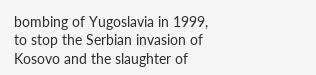bombing of Yugoslavia in 1999, to stop the Serbian invasion of Kosovo and the slaughter of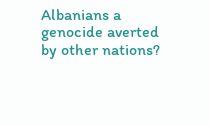Albanians a genocide averted by other nations?